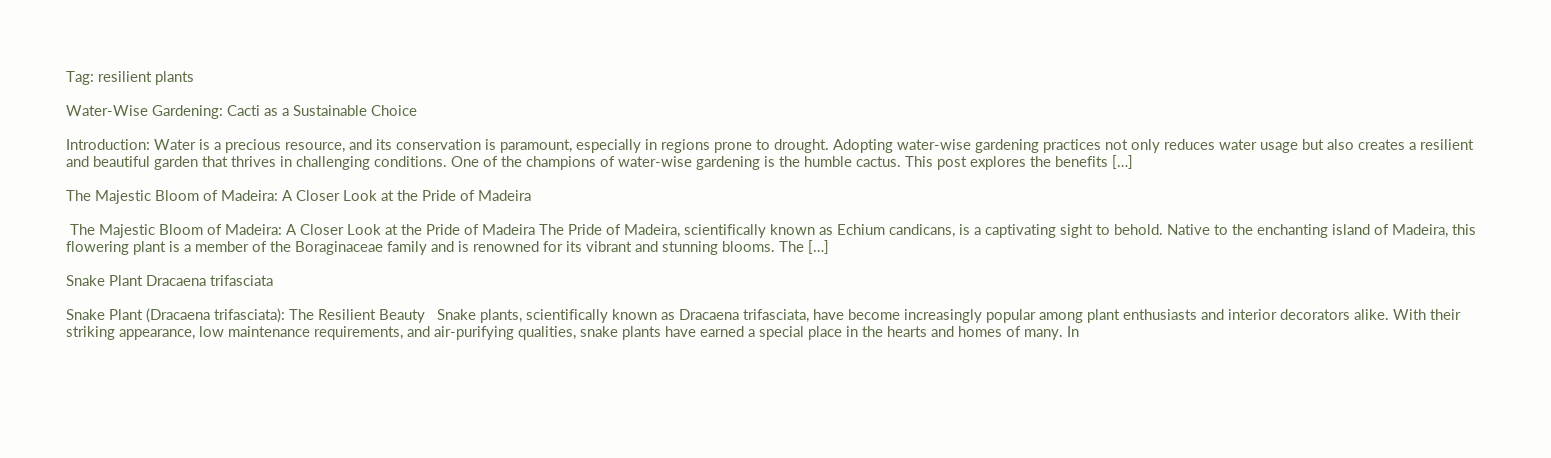Tag: resilient plants

Water-Wise Gardening: Cacti as a Sustainable Choice

Introduction: Water is a precious resource, and its conservation is paramount, especially in regions prone to drought. Adopting water-wise gardening practices not only reduces water usage but also creates a resilient and beautiful garden that thrives in challenging conditions. One of the champions of water-wise gardening is the humble cactus. This post explores the benefits […]

The Majestic Bloom of Madeira: A Closer Look at the Pride of Madeira

 The Majestic Bloom of Madeira: A Closer Look at the Pride of Madeira The Pride of Madeira, scientifically known as Echium candicans, is a captivating sight to behold. Native to the enchanting island of Madeira, this flowering plant is a member of the Boraginaceae family and is renowned for its vibrant and stunning blooms. The […]

Snake Plant Dracaena trifasciata

Snake Plant (Dracaena trifasciata): The Resilient Beauty   Snake plants, scientifically known as Dracaena trifasciata, have become increasingly popular among plant enthusiasts and interior decorators alike. With their striking appearance, low maintenance requirements, and air-purifying qualities, snake plants have earned a special place in the hearts and homes of many. In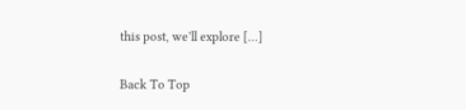this post, we’ll explore […]

Back To Top